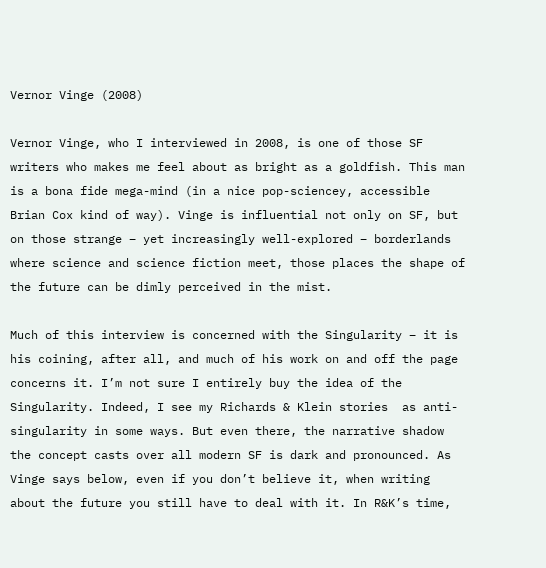Vernor Vinge (2008)

Vernor Vinge, who I interviewed in 2008, is one of those SF writers who makes me feel about as bright as a goldfish. This man is a bona fide mega-mind (in a nice pop-sciencey, accessible Brian Cox kind of way). Vinge is influential not only on SF, but on those strange – yet increasingly well-explored – borderlands where science and science fiction meet, those places the shape of the future can be dimly perceived in the mist.

Much of this interview is concerned with the Singularity – it is his coining, after all, and much of his work on and off the page concerns it. I’m not sure I entirely buy the idea of the Singularity. Indeed, I see my Richards & Klein stories  as anti-singularity in some ways. But even there, the narrative shadow the concept casts over all modern SF is dark and pronounced. As Vinge says below, even if you don’t believe it, when writing about the future you still have to deal with it. In R&K’s time,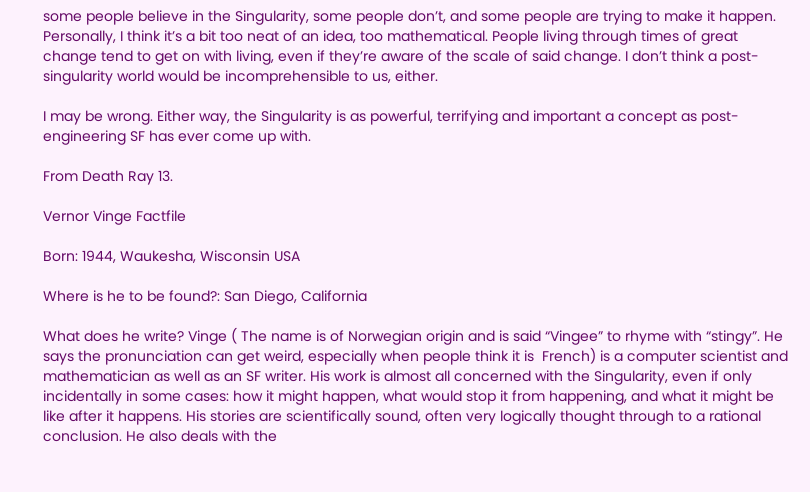some people believe in the Singularity, some people don’t, and some people are trying to make it happen.  Personally, I think it’s a bit too neat of an idea, too mathematical. People living through times of great change tend to get on with living, even if they’re aware of the scale of said change. I don’t think a post-singularity world would be incomprehensible to us, either.

I may be wrong. Either way, the Singularity is as powerful, terrifying and important a concept as post-engineering SF has ever come up with.

From Death Ray 13.

Vernor Vinge Factfile

Born: 1944, Waukesha, Wisconsin USA

Where is he to be found?: San Diego, California

What does he write? Vinge ( The name is of Norwegian origin and is said “Vingee” to rhyme with “stingy”. He says the pronunciation can get weird, especially when people think it is  French) is a computer scientist and mathematician as well as an SF writer. His work is almost all concerned with the Singularity, even if only incidentally in some cases: how it might happen, what would stop it from happening, and what it might be like after it happens. His stories are scientifically sound, often very logically thought through to a rational conclusion. He also deals with the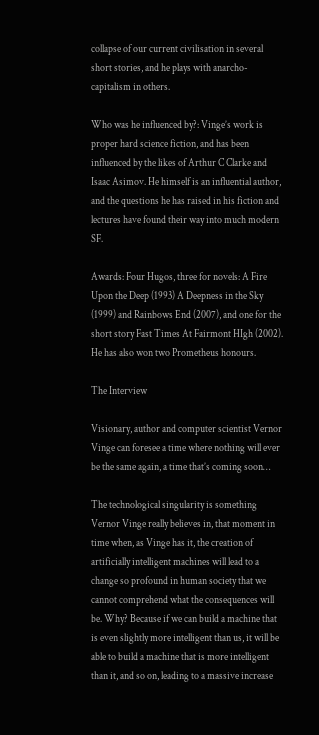collapse of our current civilisation in several short stories, and he plays with anarcho-capitalism in others.

Who was he influenced by?: Vinge’s work is proper hard science fiction, and has been influenced by the likes of Arthur C Clarke and Isaac Asimov. He himself is an influential author, and the questions he has raised in his fiction and lectures have found their way into much modern SF.

Awards: Four Hugos, three for novels: A Fire Upon the Deep (1993) A Deepness in the Sky (1999) and Rainbows End (2007), and one for the short story Fast Times At Fairmont HIgh (2002). He has also won two Prometheus honours.

The Interview

Visionary, author and computer scientist Vernor Vinge can foresee a time where nothing will ever be the same again, a time that’s coming soon…

The technological singularity is something Vernor Vinge really believes in, that moment in time when, as Vinge has it, the creation of artificially intelligent machines will lead to a change so profound in human society that we cannot comprehend what the consequences will be. Why? Because if we can build a machine that is even slightly more intelligent than us, it will be able to build a machine that is more intelligent than it, and so on, leading to a massive increase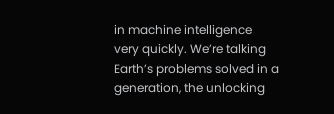in machine intelligence very quickly. We’re talking Earth’s problems solved in a generation, the unlocking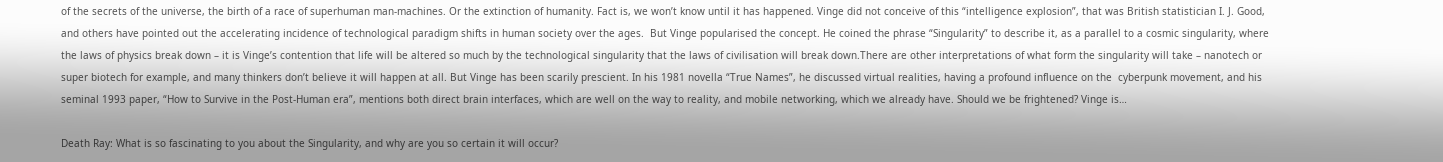of the secrets of the universe, the birth of a race of superhuman man-machines. Or the extinction of humanity. Fact is, we won’t know until it has happened. Vinge did not conceive of this “intelligence explosion”, that was British statistician I. J. Good, and others have pointed out the accelerating incidence of technological paradigm shifts in human society over the ages.  But Vinge popularised the concept. He coined the phrase “Singularity” to describe it, as a parallel to a cosmic singularity, where the laws of physics break down – it is Vinge’s contention that life will be altered so much by the technological singularity that the laws of civilisation will break down.There are other interpretations of what form the singularity will take – nanotech or super biotech for example, and many thinkers don’t believe it will happen at all. But Vinge has been scarily prescient. In his 1981 novella “True Names”, he discussed virtual realities, having a profound influence on the  cyberpunk movement, and his seminal 1993 paper, “How to Survive in the Post-Human era”, mentions both direct brain interfaces, which are well on the way to reality, and mobile networking, which we already have. Should we be frightened? Vinge is…

Death Ray: What is so fascinating to you about the Singularity, and why are you so certain it will occur?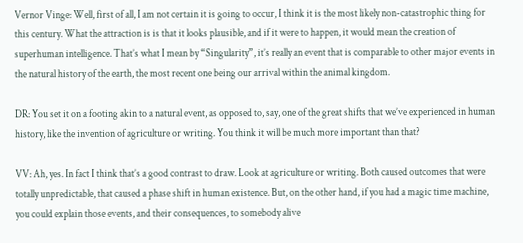Vernor Vinge: Well, first of all, I am not certain it is going to occur, I think it is the most likely non-catastrophic thing for this century. What the attraction is is that it looks plausible, and if it were to happen, it would mean the creation of superhuman intelligence. That’s what I mean by “Singularity”, it’s really an event that is comparable to other major events in the natural history of the earth, the most recent one being our arrival within the animal kingdom.

DR: You set it on a footing akin to a natural event, as opposed to, say, one of the great shifts that we’ve experienced in human history, like the invention of agriculture or writing. You think it will be much more important than that?

VV: Ah, yes. In fact I think that’s a good contrast to draw. Look at agriculture or writing. Both caused outcomes that were totally unpredictable, that caused a phase shift in human existence. But, on the other hand, if you had a magic time machine, you could explain those events, and their consequences, to somebody alive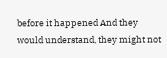before it happened And they would understand, they might not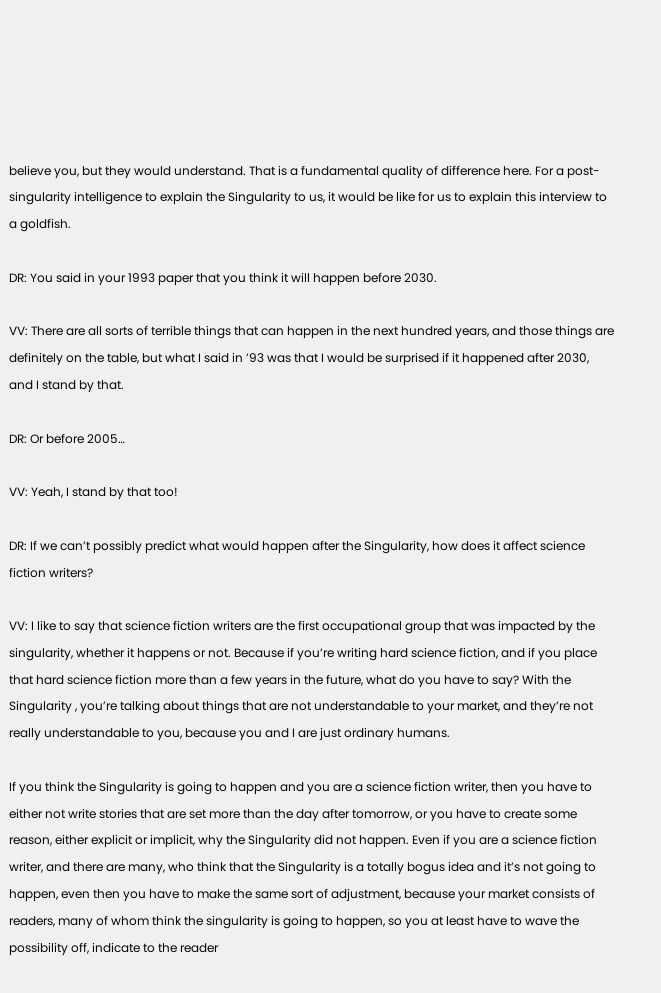believe you, but they would understand. That is a fundamental quality of difference here. For a post-singularity intelligence to explain the Singularity to us, it would be like for us to explain this interview to a goldfish.

DR: You said in your 1993 paper that you think it will happen before 2030.

VV: There are all sorts of terrible things that can happen in the next hundred years, and those things are definitely on the table, but what I said in ’93 was that I would be surprised if it happened after 2030, and I stand by that.

DR: Or before 2005…

VV: Yeah, I stand by that too!

DR: If we can’t possibly predict what would happen after the Singularity, how does it affect science fiction writers?

VV: I like to say that science fiction writers are the first occupational group that was impacted by the singularity, whether it happens or not. Because if you’re writing hard science fiction, and if you place that hard science fiction more than a few years in the future, what do you have to say? With the Singularity , you’re talking about things that are not understandable to your market, and they’re not really understandable to you, because you and I are just ordinary humans.

If you think the Singularity is going to happen and you are a science fiction writer, then you have to either not write stories that are set more than the day after tomorrow, or you have to create some reason, either explicit or implicit, why the Singularity did not happen. Even if you are a science fiction writer, and there are many, who think that the Singularity is a totally bogus idea and it’s not going to happen, even then you have to make the same sort of adjustment, because your market consists of readers, many of whom think the singularity is going to happen, so you at least have to wave the possibility off, indicate to the reader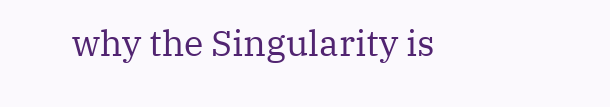why the Singularity is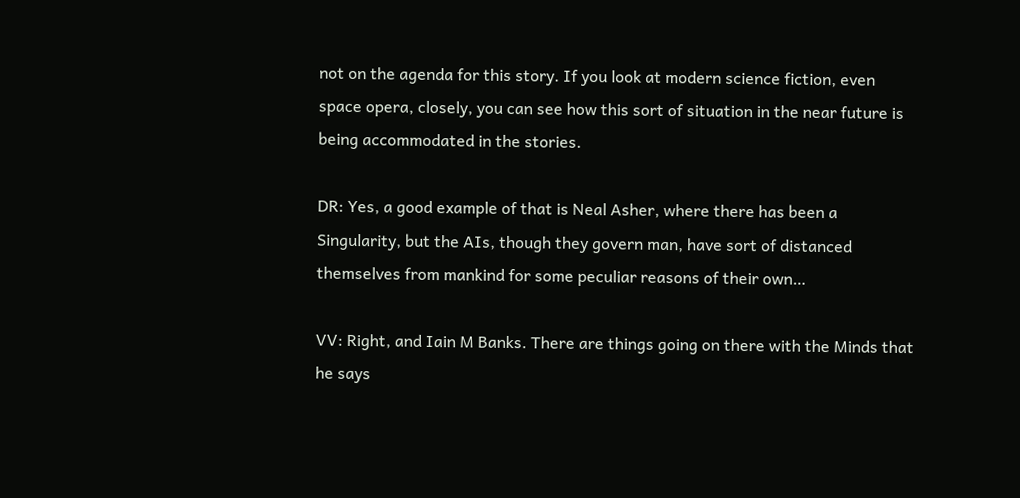not on the agenda for this story. If you look at modern science fiction, even space opera, closely, you can see how this sort of situation in the near future is being accommodated in the stories.

DR: Yes, a good example of that is Neal Asher, where there has been a Singularity, but the AIs, though they govern man, have sort of distanced themselves from mankind for some peculiar reasons of their own…

VV: Right, and Iain M Banks. There are things going on there with the Minds that he says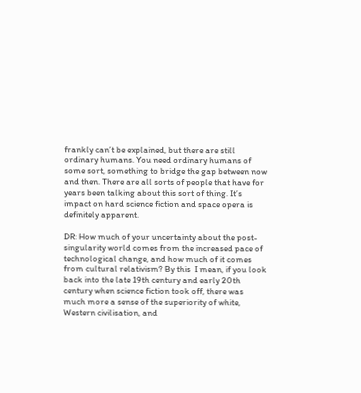frankly can’t be explained, but there are still ordinary humans. You need ordinary humans of some sort, something to bridge the gap between now and then. There are all sorts of people that have for years been talking about this sort of thing. It’s impact on hard science fiction and space opera is definitely apparent.

DR: How much of your uncertainty about the post-singularity world comes from the increased pace of technological change, and how much of it comes from cultural relativism? By this  I mean, if you look back into the late 19th century and early 20th century when science fiction took off, there was much more a sense of the superiority of white, Western civilisation, and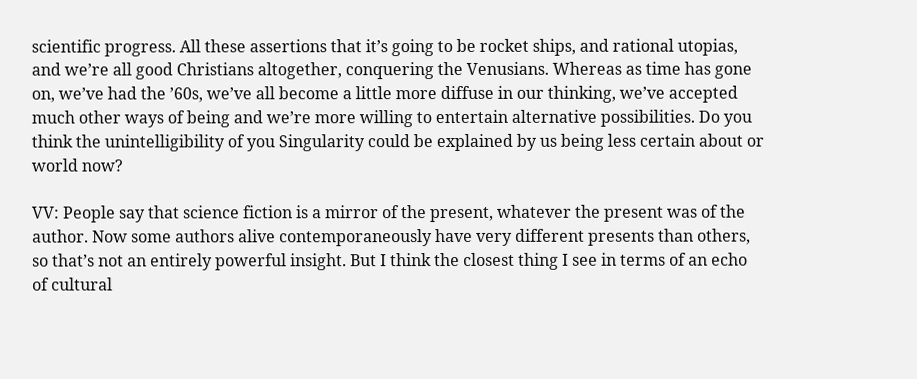scientific progress. All these assertions that it’s going to be rocket ships, and rational utopias, and we’re all good Christians altogether, conquering the Venusians. Whereas as time has gone on, we’ve had the ’60s, we’ve all become a little more diffuse in our thinking, we’ve accepted much other ways of being and we’re more willing to entertain alternative possibilities. Do you think the unintelligibility of you Singularity could be explained by us being less certain about or world now?

VV: People say that science fiction is a mirror of the present, whatever the present was of the author. Now some authors alive contemporaneously have very different presents than others, so that’s not an entirely powerful insight. But I think the closest thing I see in terms of an echo of cultural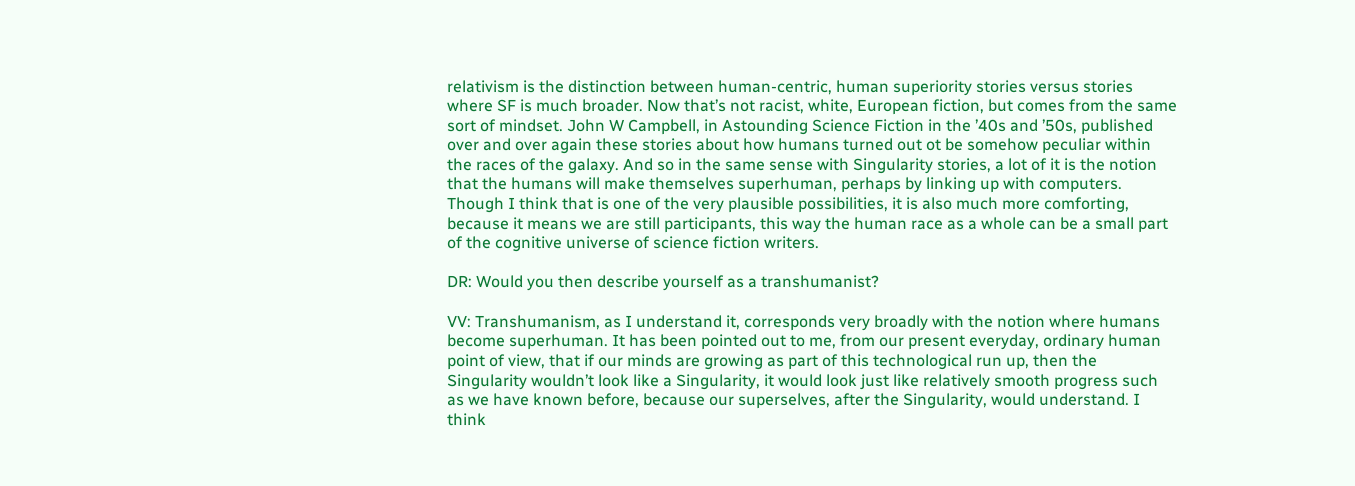relativism is the distinction between human-centric, human superiority stories versus stories where SF is much broader. Now that’s not racist, white, European fiction, but comes from the same sort of mindset. John W Campbell, in Astounding Science Fiction in the ’40s and ’50s, published over and over again these stories about how humans turned out ot be somehow peculiar within the races of the galaxy. And so in the same sense with Singularity stories, a lot of it is the notion that the humans will make themselves superhuman, perhaps by linking up with computers. Though I think that is one of the very plausible possibilities, it is also much more comforting, because it means we are still participants, this way the human race as a whole can be a small part of the cognitive universe of science fiction writers.

DR: Would you then describe yourself as a transhumanist?

VV: Transhumanism, as I understand it, corresponds very broadly with the notion where humans become superhuman. It has been pointed out to me, from our present everyday, ordinary human point of view, that if our minds are growing as part of this technological run up, then the Singularity wouldn’t look like a Singularity, it would look just like relatively smooth progress such as we have known before, because our superselves, after the Singularity, would understand. I think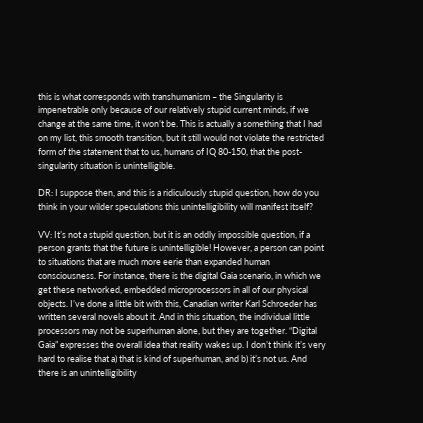this is what corresponds with transhumanism – the Singularity is impenetrable only because of our relatively stupid current minds, if we change at the same time, it won’t be. This is actually a something that I had on my list, this smooth transition, but it still would not violate the restricted form of the statement that to us, humans of IQ 80-150, that the post-singularity situation is unintelligible.

DR: I suppose then, and this is a ridiculously stupid question, how do you think in your wilder speculations this unintelligibility will manifest itself?

VV: It’s not a stupid question, but it is an oddly impossible question, if a person grants that the future is unintelligible! However, a person can point to situations that are much more eerie than expanded human consciousness. For instance, there is the digital Gaia scenario, in which we get these networked, embedded microprocessors in all of our physical objects. I’ve done a little bit with this, Canadian writer Karl Schroeder has written several novels about it. And in this situation, the individual little processors may not be superhuman alone, but they are together. “Digital Gaia” expresses the overall idea that reality wakes up. I don’t think it’s very hard to realise that a) that is kind of superhuman, and b) it’s not us. And there is an unintelligibility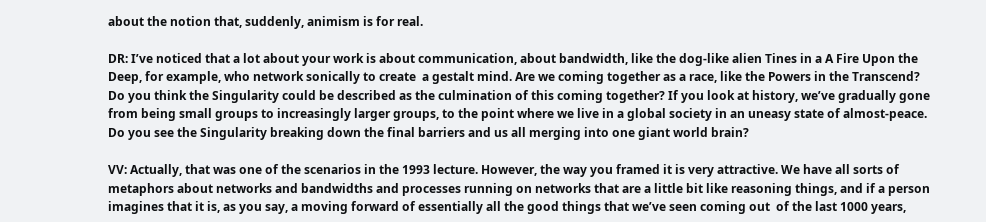about the notion that, suddenly, animism is for real.

DR: I’ve noticed that a lot about your work is about communication, about bandwidth, like the dog-like alien Tines in a A Fire Upon the Deep, for example, who network sonically to create  a gestalt mind. Are we coming together as a race, like the Powers in the Transcend? Do you think the Singularity could be described as the culmination of this coming together? If you look at history, we’ve gradually gone from being small groups to increasingly larger groups, to the point where we live in a global society in an uneasy state of almost-peace. Do you see the Singularity breaking down the final barriers and us all merging into one giant world brain?

VV: Actually, that was one of the scenarios in the 1993 lecture. However, the way you framed it is very attractive. We have all sorts of metaphors about networks and bandwidths and processes running on networks that are a little bit like reasoning things, and if a person imagines that it is, as you say, a moving forward of essentially all the good things that we’ve seen coming out  of the last 1000 years,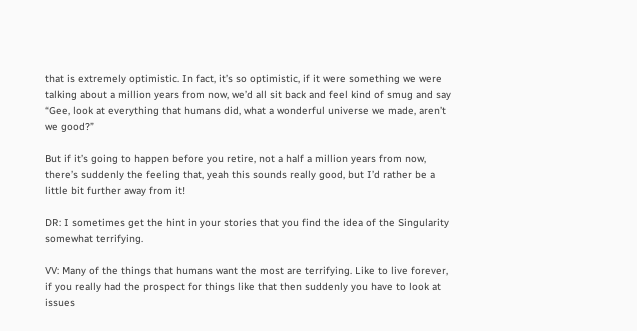that is extremely optimistic. In fact, it’s so optimistic, if it were something we were talking about a million years from now, we’d all sit back and feel kind of smug and say “Gee, look at everything that humans did, what a wonderful universe we made, aren’t we good?”

But if it’s going to happen before you retire, not a half a million years from now, there’s suddenly the feeling that, yeah this sounds really good, but I’d rather be a little bit further away from it!

DR: I sometimes get the hint in your stories that you find the idea of the Singularity somewhat terrifying.

VV: Many of the things that humans want the most are terrifying. Like to live forever, if you really had the prospect for things like that then suddenly you have to look at issues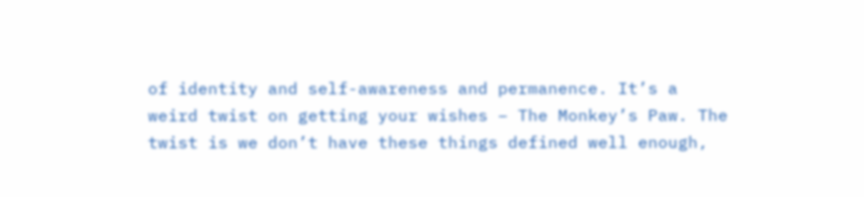of identity and self-awareness and permanence. It’s a weird twist on getting your wishes – The Monkey’s Paw. The twist is we don’t have these things defined well enough,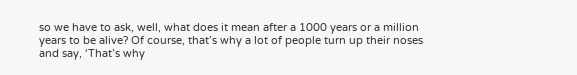so we have to ask, well, what does it mean after a 1000 years or a million years to be alive? Of course, that’s why a lot of people turn up their noses and say, ‘That’s why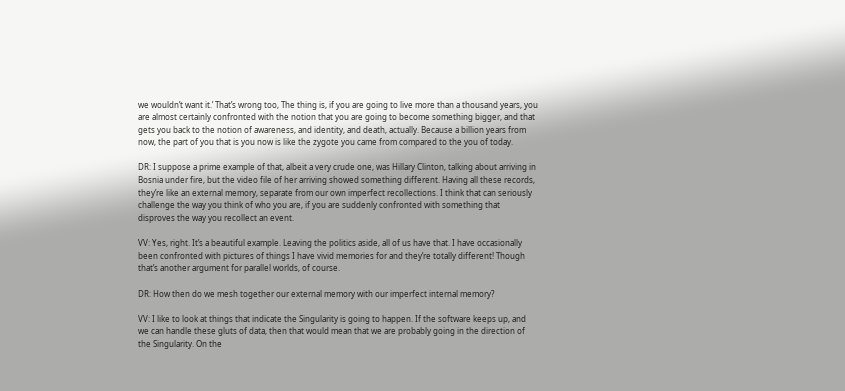we wouldn’t want it.’ That’s wrong too, The thing is, if you are going to live more than a thousand years, you are almost certainly confronted with the notion that you are going to become something bigger, and that gets you back to the notion of awareness, and identity, and death, actually. Because a billion years from now, the part of you that is you now is like the zygote you came from compared to the you of today.

DR: I suppose a prime example of that, albeit a very crude one, was Hillary Clinton, talking about arriving in Bosnia under fire, but the video file of her arriving showed something different. Having all these records, they’re like an external memory, separate from our own imperfect recollections. I think that can seriously challenge the way you think of who you are, if you are suddenly confronted with something that disproves the way you recollect an event.

VV: Yes, right. It’s a beautiful example. Leaving the politics aside, all of us have that. I have occasionally been confronted with pictures of things I have vivid memories for and they’re totally different! Though that’s another argument for parallel worlds, of course.

DR: How then do we mesh together our external memory with our imperfect internal memory?

VV: I like to look at things that indicate the Singularity is going to happen. If the software keeps up, and we can handle these gluts of data, then that would mean that we are probably going in the direction of the Singularity. On the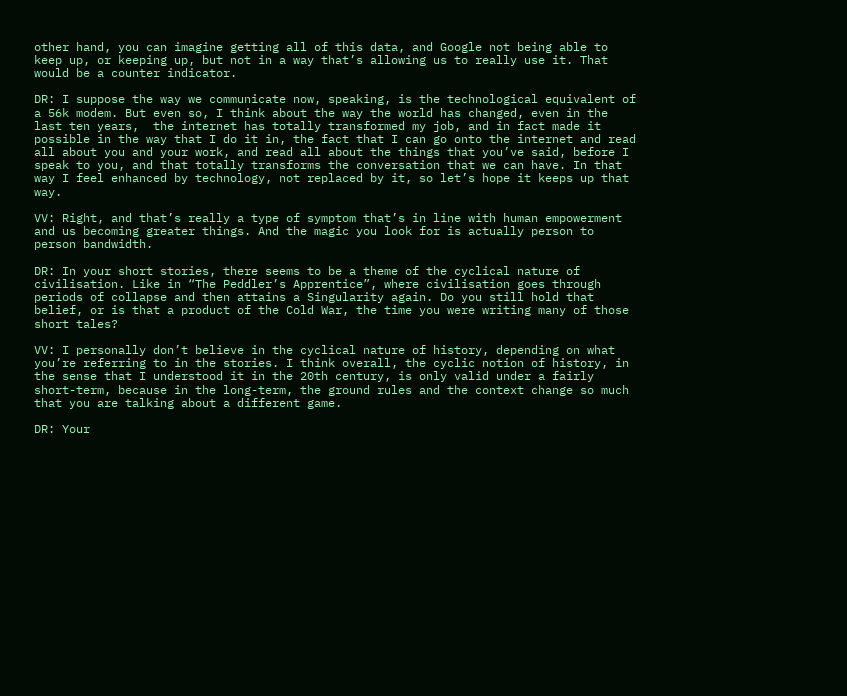other hand, you can imagine getting all of this data, and Google not being able to keep up, or keeping up, but not in a way that’s allowing us to really use it. That would be a counter indicator.

DR: I suppose the way we communicate now, speaking, is the technological equivalent of a 56k modem. But even so, I think about the way the world has changed, even in the last ten years,  the internet has totally transformed my job, and in fact made it possible in the way that I do it in, the fact that I can go onto the internet and read all about you and your work, and read all about the things that you’ve said, before I speak to you, and that totally transforms the conversation that we can have. In that way I feel enhanced by technology, not replaced by it, so let’s hope it keeps up that way.

VV: Right, and that’s really a type of symptom that’s in line with human empowerment and us becoming greater things. And the magic you look for is actually person to person bandwidth.

DR: In your short stories, there seems to be a theme of the cyclical nature of civilisation. Like in “The Peddler’s Apprentice”, where civilisation goes through periods of collapse and then attains a Singularity again. Do you still hold that belief, or is that a product of the Cold War, the time you were writing many of those short tales?

VV: I personally don’t believe in the cyclical nature of history, depending on what you’re referring to in the stories. I think overall, the cyclic notion of history, in the sense that I understood it in the 20th century, is only valid under a fairly short-term, because in the long-term, the ground rules and the context change so much that you are talking about a different game.

DR: Your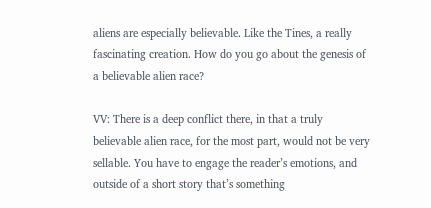aliens are especially believable. Like the Tines, a really fascinating creation. How do you go about the genesis of a believable alien race?

VV: There is a deep conflict there, in that a truly believable alien race, for the most part, would not be very sellable. You have to engage the reader’s emotions, and outside of a short story that’s something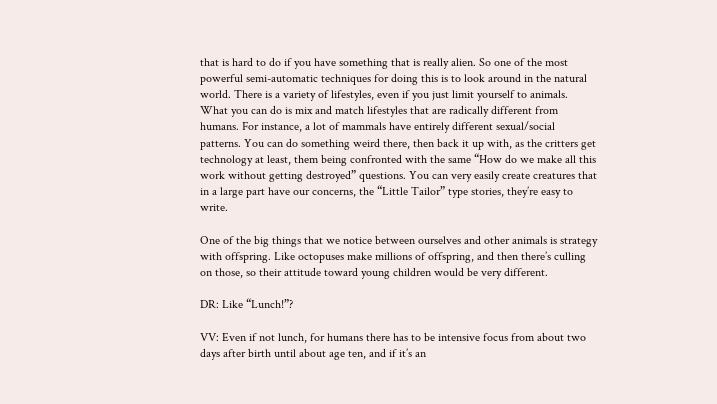that is hard to do if you have something that is really alien. So one of the most powerful semi-automatic techniques for doing this is to look around in the natural world. There is a variety of lifestyles, even if you just limit yourself to animals. What you can do is mix and match lifestyles that are radically different from humans. For instance, a lot of mammals have entirely different sexual/social patterns. You can do something weird there, then back it up with, as the critters get technology at least, them being confronted with the same “How do we make all this work without getting destroyed” questions. You can very easily create creatures that in a large part have our concerns, the “Little Tailor” type stories, they’re easy to write.

One of the big things that we notice between ourselves and other animals is strategy with offspring. Like octopuses make millions of offspring, and then there’s culling on those, so their attitude toward young children would be very different.

DR: Like “Lunch!”?

VV: Even if not lunch, for humans there has to be intensive focus from about two days after birth until about age ten, and if it’s an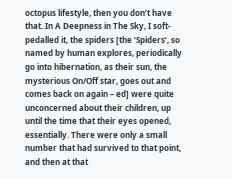octopus lifestyle, then you don’t have that. In A Deepness in The Sky, I soft-pedalled it, the spiders [the ‘Spiders’, so named by human explores, periodically go into hibernation, as their sun, the mysterious On/Off star, goes out and comes back on again – ed] were quite unconcerned about their children, up until the time that their eyes opened, essentially. There were only a small number that had survived to that point, and then at that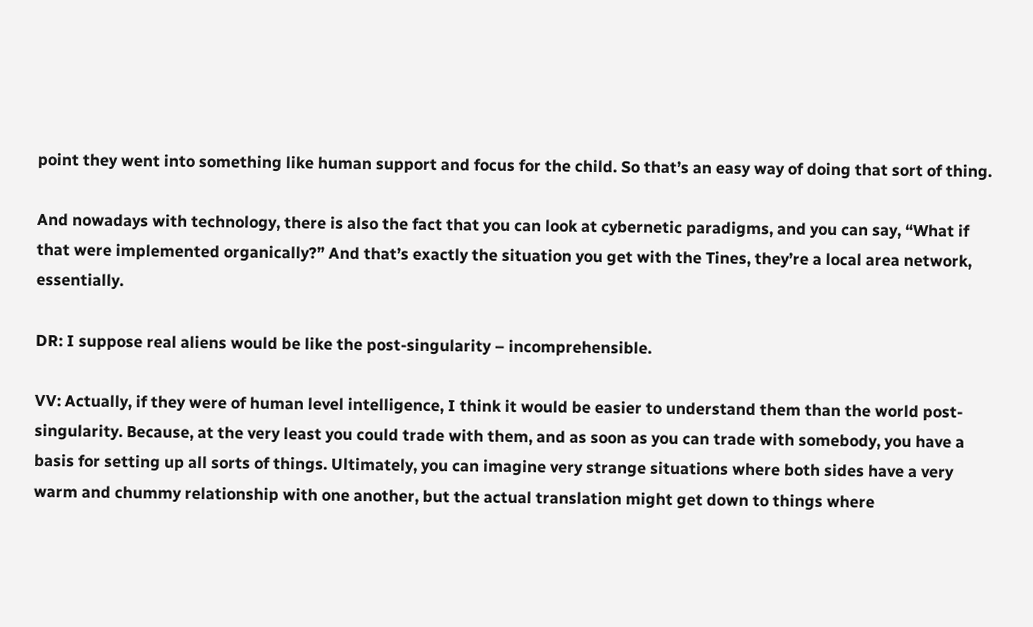point they went into something like human support and focus for the child. So that’s an easy way of doing that sort of thing.

And nowadays with technology, there is also the fact that you can look at cybernetic paradigms, and you can say, “What if that were implemented organically?” And that’s exactly the situation you get with the Tines, they’re a local area network, essentially.

DR: I suppose real aliens would be like the post-singularity – incomprehensible.

VV: Actually, if they were of human level intelligence, I think it would be easier to understand them than the world post-singularity. Because, at the very least you could trade with them, and as soon as you can trade with somebody, you have a basis for setting up all sorts of things. Ultimately, you can imagine very strange situations where both sides have a very warm and chummy relationship with one another, but the actual translation might get down to things where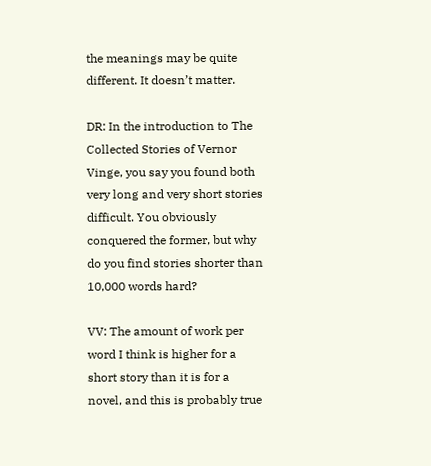the meanings may be quite different. It doesn’t matter.

DR: In the introduction to The Collected Stories of Vernor Vinge, you say you found both  very long and very short stories difficult. You obviously conquered the former, but why do you find stories shorter than 10,000 words hard?

VV: The amount of work per word I think is higher for a short story than it is for a novel, and this is probably true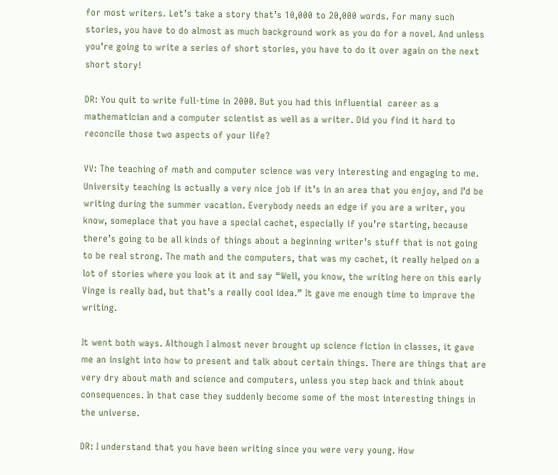for most writers. Let’s take a story that’s 10,000 to 20,000 words. For many such stories, you have to do almost as much background work as you do for a novel. And unless you’re going to write a series of short stories, you have to do it over again on the next short story!

DR: You quit to write full-time in 2000. But you had this influential  career as a mathematician and a computer scientist as well as a writer. Did you find it hard to reconcile those two aspects of your life?

VV: The teaching of math and computer science was very interesting and engaging to me. University teaching is actually a very nice job if it’s in an area that you enjoy, and I’d be writing during the summer vacation. Everybody needs an edge if you are a writer, you know, someplace that you have a special cachet, especially if you’re starting, because there’s going to be all kinds of things about a beginning writer’s stuff that is not going to be real strong. The math and the computers, that was my cachet, it really helped on a lot of stories where you look at it and say “Well, you know, the writing here on this early Vinge is really bad, but that’s a really cool idea.” It gave me enough time to improve the writing.

It went both ways. Although I almost never brought up science fiction in classes, it gave me an insight into how to present and talk about certain things. There are things that are very dry about math and science and computers, unless you step back and think about consequences. In that case they suddenly become some of the most interesting things in the universe.

DR: I understand that you have been writing since you were very young. How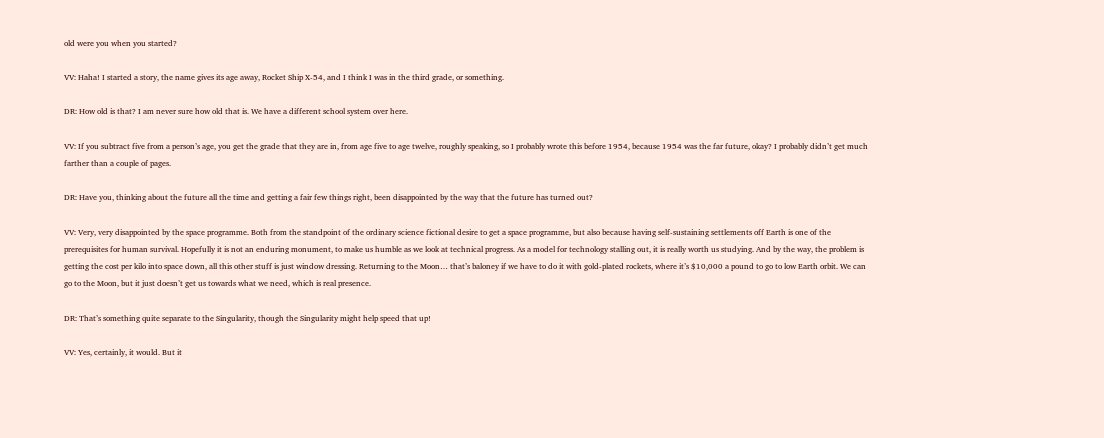old were you when you started?

VV: Haha! I started a story, the name gives its age away, Rocket Ship X-54, and I think I was in the third grade, or something.

DR: How old is that? I am never sure how old that is. We have a different school system over here.

VV: If you subtract five from a person’s age, you get the grade that they are in, from age five to age twelve, roughly speaking, so I probably wrote this before 1954, because 1954 was the far future, okay? I probably didn’t get much farther than a couple of pages.

DR: Have you, thinking about the future all the time and getting a fair few things right, been disappointed by the way that the future has turned out?

VV: Very, very disappointed by the space programme. Both from the standpoint of the ordinary science fictional desire to get a space programme, but also because having self-sustaining settlements off Earth is one of the prerequisites for human survival. Hopefully it is not an enduring monument, to make us humble as we look at technical progress. As a model for technology stalling out, it is really worth us studying. And by the way, the problem is getting the cost per kilo into space down, all this other stuff is just window dressing. Returning to the Moon… that’s baloney if we have to do it with gold-plated rockets, where it’s $10,000 a pound to go to low Earth orbit. We can go to the Moon, but it just doesn’t get us towards what we need, which is real presence.

DR: That’s something quite separate to the Singularity, though the Singularity might help speed that up!

VV: Yes, certainly, it would. But it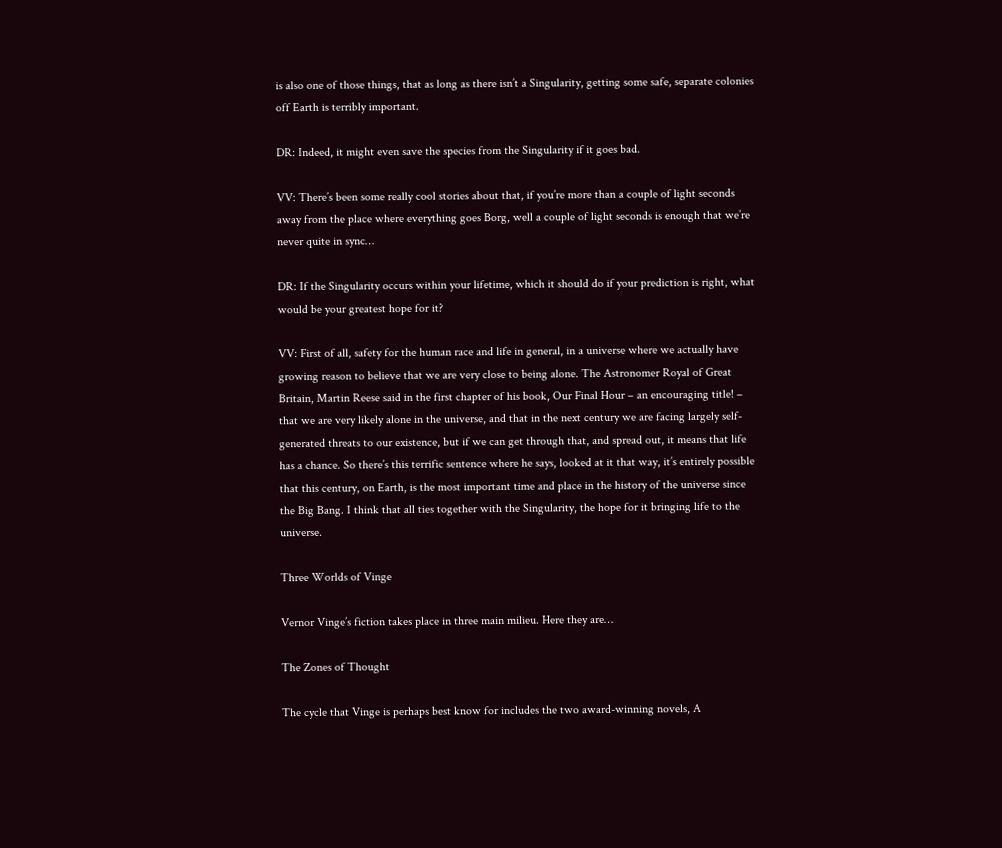is also one of those things, that as long as there isn’t a Singularity, getting some safe, separate colonies off Earth is terribly important.

DR: Indeed, it might even save the species from the Singularity if it goes bad.

VV: There’s been some really cool stories about that, if you’re more than a couple of light seconds away from the place where everything goes Borg, well a couple of light seconds is enough that we’re never quite in sync…

DR: If the Singularity occurs within your lifetime, which it should do if your prediction is right, what would be your greatest hope for it?

VV: First of all, safety for the human race and life in general, in a universe where we actually have growing reason to believe that we are very close to being alone. The Astronomer Royal of Great Britain, Martin Reese said in the first chapter of his book, Our Final Hour – an encouraging title! – that we are very likely alone in the universe, and that in the next century we are facing largely self-generated threats to our existence, but if we can get through that, and spread out, it means that life has a chance. So there’s this terrific sentence where he says, looked at it that way, it’s entirely possible that this century, on Earth, is the most important time and place in the history of the universe since the Big Bang. I think that all ties together with the Singularity, the hope for it bringing life to the universe.

Three Worlds of Vinge

Vernor Vinge’s fiction takes place in three main milieu. Here they are…

The Zones of Thought

The cycle that Vinge is perhaps best know for includes the two award-winning novels, A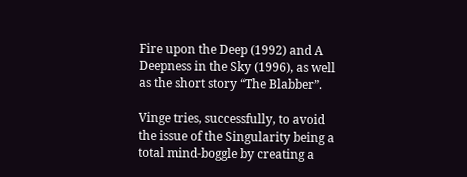Fire upon the Deep (1992) and A Deepness in the Sky (1996), as well as the short story “The Blabber”.

Vinge tries, successfully, to avoid the issue of the Singularity being a total mind-boggle by creating a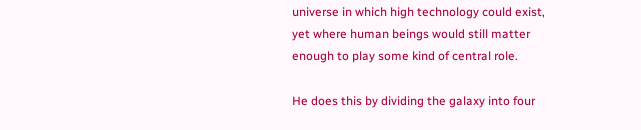universe in which high technology could exist, yet where human beings would still matter enough to play some kind of central role.

He does this by dividing the galaxy into four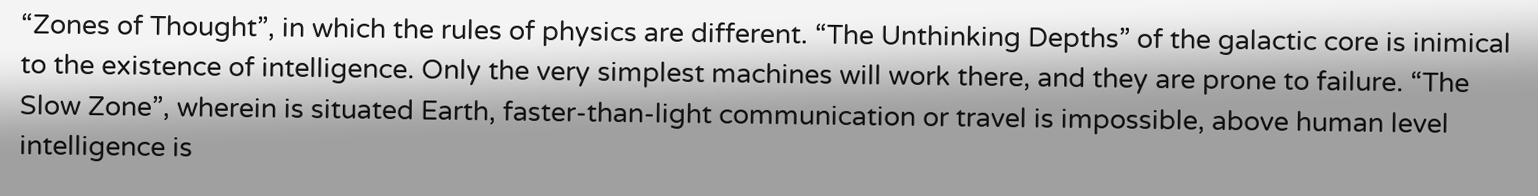“Zones of Thought”, in which the rules of physics are different. “The Unthinking Depths” of the galactic core is inimical to the existence of intelligence. Only the very simplest machines will work there, and they are prone to failure. “The Slow Zone”, wherein is situated Earth, faster-than-light communication or travel is impossible, above human level intelligence is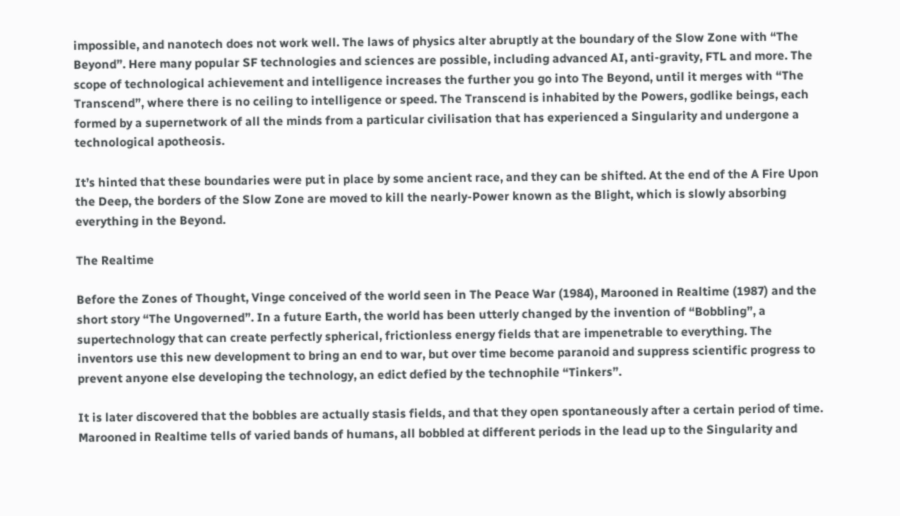impossible, and nanotech does not work well. The laws of physics alter abruptly at the boundary of the Slow Zone with “The Beyond”. Here many popular SF technologies and sciences are possible, including advanced AI, anti-gravity, FTL and more. The scope of technological achievement and intelligence increases the further you go into The Beyond, until it merges with “The Transcend”, where there is no ceiling to intelligence or speed. The Transcend is inhabited by the Powers, godlike beings, each formed by a supernetwork of all the minds from a particular civilisation that has experienced a Singularity and undergone a technological apotheosis.

It’s hinted that these boundaries were put in place by some ancient race, and they can be shifted. At the end of the A Fire Upon the Deep, the borders of the Slow Zone are moved to kill the nearly-Power known as the Blight, which is slowly absorbing everything in the Beyond.

The Realtime

Before the Zones of Thought, Vinge conceived of the world seen in The Peace War (1984), Marooned in Realtime (1987) and the short story “The Ungoverned”. In a future Earth, the world has been utterly changed by the invention of “Bobbling”, a supertechnology that can create perfectly spherical, frictionless energy fields that are impenetrable to everything. The inventors use this new development to bring an end to war, but over time become paranoid and suppress scientific progress to prevent anyone else developing the technology, an edict defied by the technophile “Tinkers”.

It is later discovered that the bobbles are actually stasis fields, and that they open spontaneously after a certain period of time. Marooned in Realtime tells of varied bands of humans, all bobbled at different periods in the lead up to the Singularity and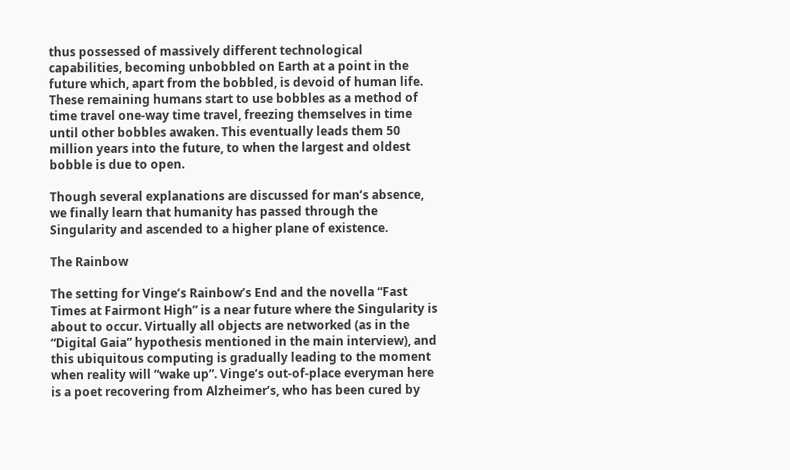thus possessed of massively different technological capabilities, becoming unbobbled on Earth at a point in the future which, apart from the bobbled, is devoid of human life. These remaining humans start to use bobbles as a method of time travel one-way time travel, freezing themselves in time until other bobbles awaken. This eventually leads them 50 million years into the future, to when the largest and oldest bobble is due to open.

Though several explanations are discussed for man’s absence, we finally learn that humanity has passed through the Singularity and ascended to a higher plane of existence.

The Rainbow

The setting for Vinge’s Rainbow’s End and the novella “Fast Times at Fairmont High” is a near future where the Singularity is about to occur. Virtually all objects are networked (as in the “Digital Gaia” hypothesis mentioned in the main interview), and this ubiquitous computing is gradually leading to the moment when reality will “wake up”. Vinge’s out-of-place everyman here is a poet recovering from Alzheimer’s, who has been cured by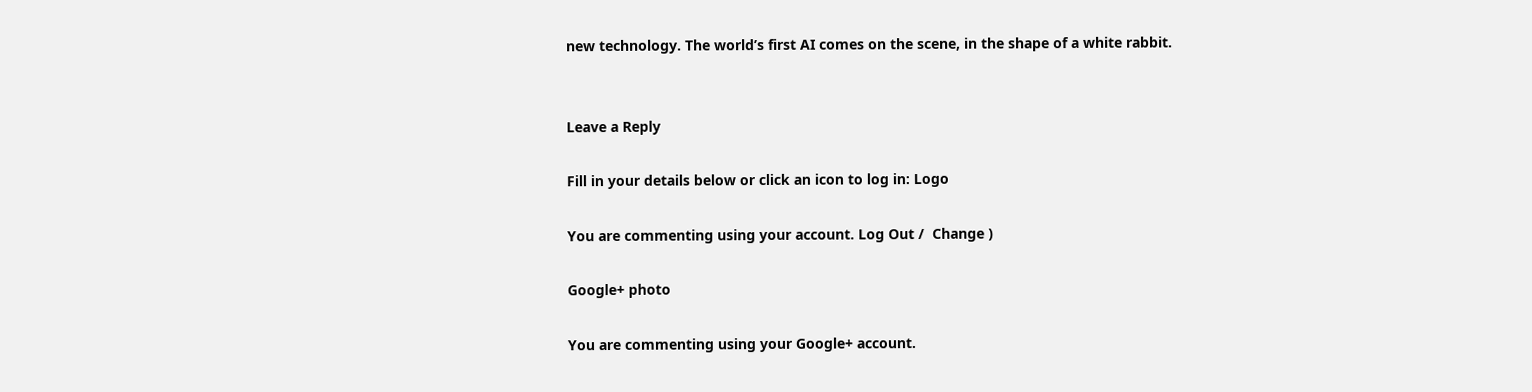new technology. The world’s first AI comes on the scene, in the shape of a white rabbit.


Leave a Reply

Fill in your details below or click an icon to log in: Logo

You are commenting using your account. Log Out /  Change )

Google+ photo

You are commenting using your Google+ account.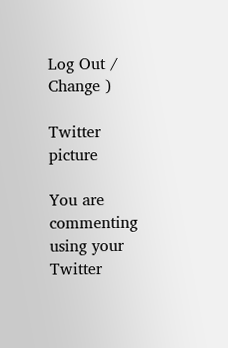Log Out /  Change )

Twitter picture

You are commenting using your Twitter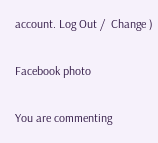account. Log Out /  Change )

Facebook photo

You are commenting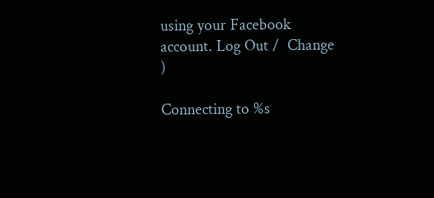using your Facebook account. Log Out /  Change )

Connecting to %s